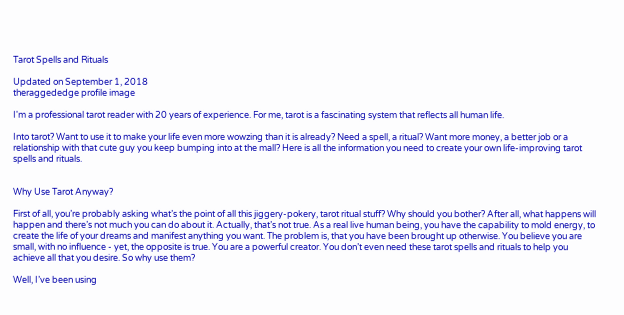Tarot Spells and Rituals

Updated on September 1, 2018
theraggededge profile image

I'm a professional tarot reader with 20 years of experience. For me, tarot is a fascinating system that reflects all human life.

Into tarot? Want to use it to make your life even more wowzing than it is already? Need a spell, a ritual? Want more money, a better job or a relationship with that cute guy you keep bumping into at the mall? Here is all the information you need to create your own life-improving tarot spells and rituals.


Why Use Tarot Anyway?

First of all, you’re probably asking what’s the point of all this jiggery-pokery, tarot ritual stuff? Why should you bother? After all, what happens will happen and there’s not much you can do about it. Actually, that’s not true. As a real live human being, you have the capability to mold energy, to create the life of your dreams and manifest anything you want. The problem is, that you have been brought up otherwise. You believe you are small, with no influence - yet, the opposite is true. You are a powerful creator. You don’t even need these tarot spells and rituals to help you achieve all that you desire. So why use them?

Well, I’ve been using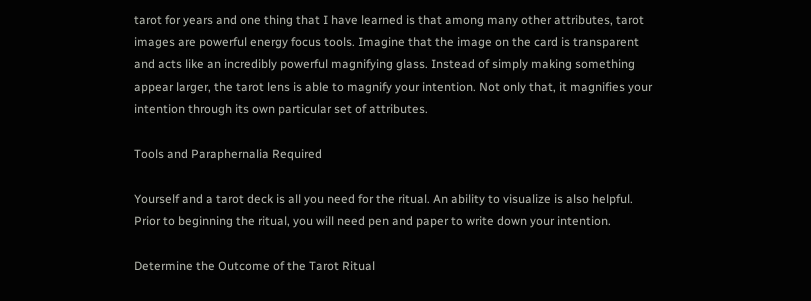tarot for years and one thing that I have learned is that among many other attributes, tarot images are powerful energy focus tools. Imagine that the image on the card is transparent and acts like an incredibly powerful magnifying glass. Instead of simply making something appear larger, the tarot lens is able to magnify your intention. Not only that, it magnifies your intention through its own particular set of attributes.

Tools and Paraphernalia Required

Yourself and a tarot deck is all you need for the ritual. An ability to visualize is also helpful. Prior to beginning the ritual, you will need pen and paper to write down your intention.

Determine the Outcome of the Tarot Ritual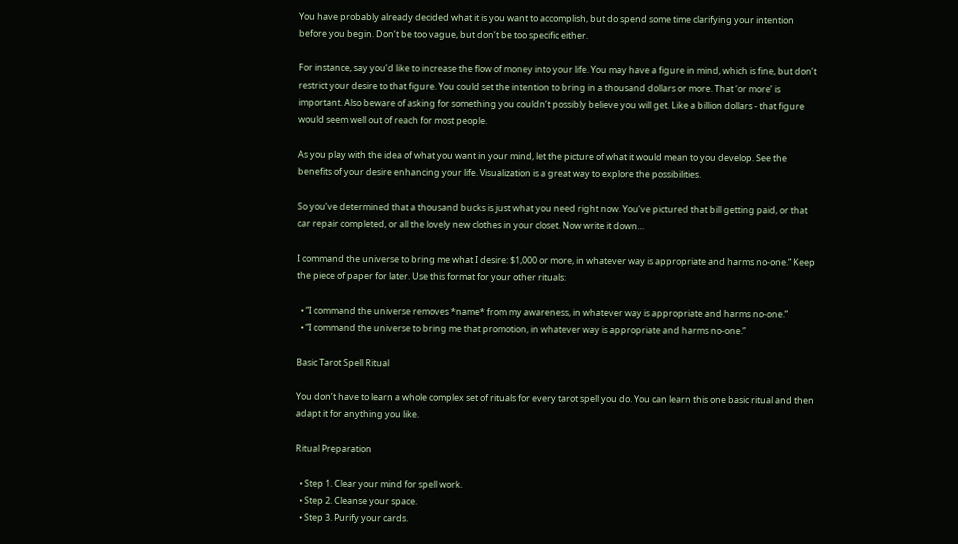You have probably already decided what it is you want to accomplish, but do spend some time clarifying your intention before you begin. Don’t be too vague, but don’t be too specific either.

For instance, say you’d like to increase the flow of money into your life. You may have a figure in mind, which is fine, but don’t restrict your desire to that figure. You could set the intention to bring in a thousand dollars or more. That ‘or more’ is important. Also beware of asking for something you couldn’t possibly believe you will get. Like a billion dollars - that figure would seem well out of reach for most people.

As you play with the idea of what you want in your mind, let the picture of what it would mean to you develop. See the benefits of your desire enhancing your life. Visualization is a great way to explore the possibilities.

So you’ve determined that a thousand bucks is just what you need right now. You’ve pictured that bill getting paid, or that car repair completed, or all the lovely new clothes in your closet. Now write it down…

I command the universe to bring me what I desire: $1,000 or more, in whatever way is appropriate and harms no-one.” Keep the piece of paper for later. Use this format for your other rituals:

  • “I command the universe removes *name* from my awareness, in whatever way is appropriate and harms no-one.”
  • “I command the universe to bring me that promotion, in whatever way is appropriate and harms no-one.”

Basic Tarot Spell Ritual

You don’t have to learn a whole complex set of rituals for every tarot spell you do. You can learn this one basic ritual and then adapt it for anything you like.

Ritual Preparation

  • Step 1. Clear your mind for spell work.
  • Step 2. Cleanse your space.
  • Step 3. Purify your cards.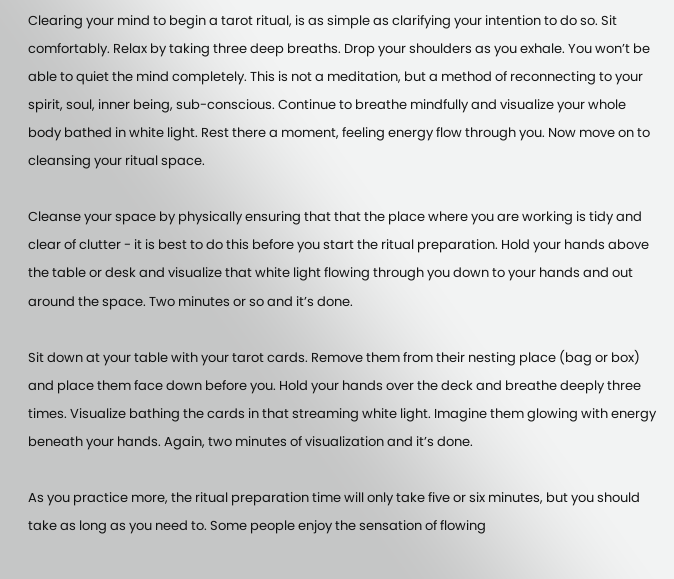Clearing your mind to begin a tarot ritual, is as simple as clarifying your intention to do so. Sit comfortably. Relax by taking three deep breaths. Drop your shoulders as you exhale. You won’t be able to quiet the mind completely. This is not a meditation, but a method of reconnecting to your spirit, soul, inner being, sub-conscious. Continue to breathe mindfully and visualize your whole body bathed in white light. Rest there a moment, feeling energy flow through you. Now move on to cleansing your ritual space.

Cleanse your space by physically ensuring that that the place where you are working is tidy and clear of clutter - it is best to do this before you start the ritual preparation. Hold your hands above the table or desk and visualize that white light flowing through you down to your hands and out around the space. Two minutes or so and it’s done.

Sit down at your table with your tarot cards. Remove them from their nesting place (bag or box) and place them face down before you. Hold your hands over the deck and breathe deeply three times. Visualize bathing the cards in that streaming white light. Imagine them glowing with energy beneath your hands. Again, two minutes of visualization and it’s done.

As you practice more, the ritual preparation time will only take five or six minutes, but you should take as long as you need to. Some people enjoy the sensation of flowing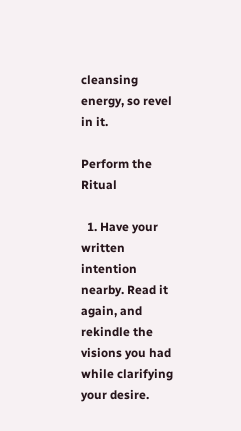cleansing energy, so revel in it.

Perform the Ritual

  1. Have your written intention nearby. Read it again, and rekindle the visions you had while clarifying your desire.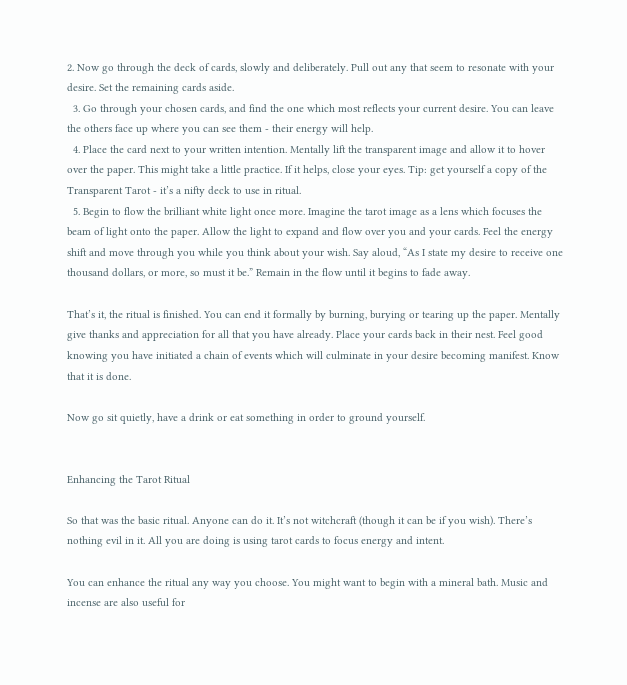2. Now go through the deck of cards, slowly and deliberately. Pull out any that seem to resonate with your desire. Set the remaining cards aside.
  3. Go through your chosen cards, and find the one which most reflects your current desire. You can leave the others face up where you can see them - their energy will help.
  4. Place the card next to your written intention. Mentally lift the transparent image and allow it to hover over the paper. This might take a little practice. If it helps, close your eyes. Tip: get yourself a copy of the Transparent Tarot - it’s a nifty deck to use in ritual.
  5. Begin to flow the brilliant white light once more. Imagine the tarot image as a lens which focuses the beam of light onto the paper. Allow the light to expand and flow over you and your cards. Feel the energy shift and move through you while you think about your wish. Say aloud, “As I state my desire to receive one thousand dollars, or more, so must it be.” Remain in the flow until it begins to fade away.

That’s it, the ritual is finished. You can end it formally by burning, burying or tearing up the paper. Mentally give thanks and appreciation for all that you have already. Place your cards back in their nest. Feel good knowing you have initiated a chain of events which will culminate in your desire becoming manifest. Know that it is done.

Now go sit quietly, have a drink or eat something in order to ground yourself.


Enhancing the Tarot Ritual

So that was the basic ritual. Anyone can do it. It’s not witchcraft (though it can be if you wish). There’s nothing evil in it. All you are doing is using tarot cards to focus energy and intent.

You can enhance the ritual any way you choose. You might want to begin with a mineral bath. Music and incense are also useful for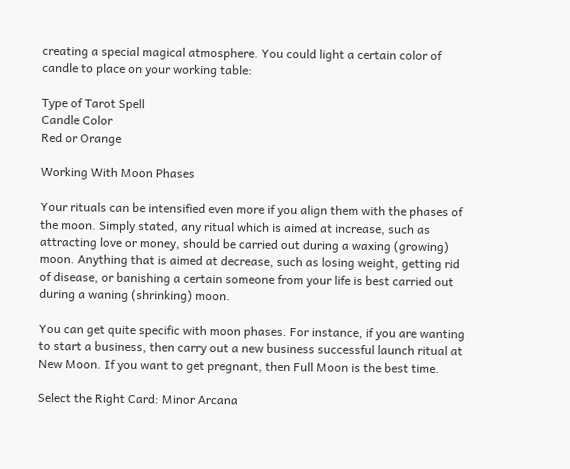creating a special magical atmosphere. You could light a certain color of candle to place on your working table:

Type of Tarot Spell
Candle Color
Red or Orange

Working With Moon Phases

Your rituals can be intensified even more if you align them with the phases of the moon. Simply stated, any ritual which is aimed at increase, such as attracting love or money, should be carried out during a waxing (growing) moon. Anything that is aimed at decrease, such as losing weight, getting rid of disease, or banishing a certain someone from your life is best carried out during a waning (shrinking) moon.

You can get quite specific with moon phases. For instance, if you are wanting to start a business, then carry out a new business successful launch ritual at New Moon. If you want to get pregnant, then Full Moon is the best time.

Select the Right Card: Minor Arcana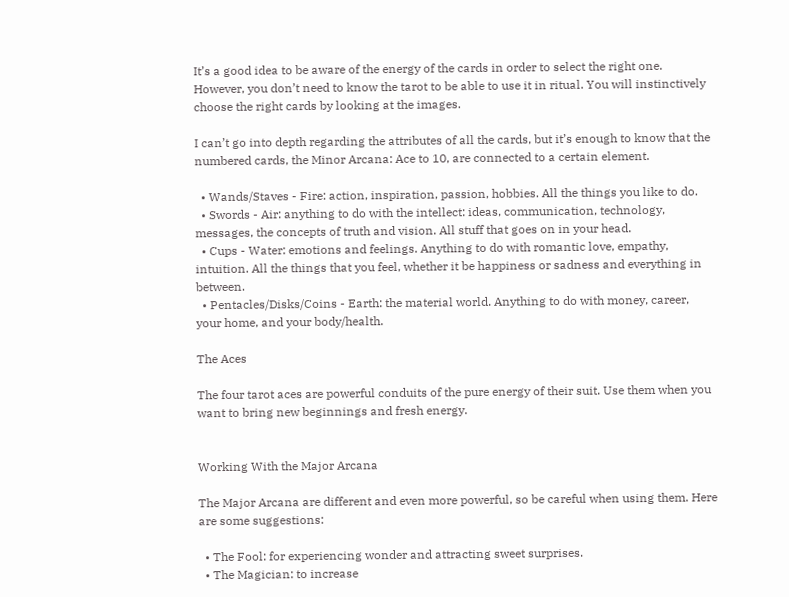It’s a good idea to be aware of the energy of the cards in order to select the right one. However, you don’t need to know the tarot to be able to use it in ritual. You will instinctively choose the right cards by looking at the images.

I can’t go into depth regarding the attributes of all the cards, but it’s enough to know that the numbered cards, the Minor Arcana: Ace to 10, are connected to a certain element.

  • Wands/Staves - Fire: action, inspiration, passion, hobbies. All the things you like to do.
  • Swords - Air: anything to do with the intellect: ideas, communication, technology, messages, the concepts of truth and vision. All stuff that goes on in your head.
  • Cups - Water: emotions and feelings. Anything to do with romantic love, empathy, intuition. All the things that you feel, whether it be happiness or sadness and everything in between.
  • Pentacles/Disks/Coins - Earth: the material world. Anything to do with money, career, your home, and your body/health.

The Aces

The four tarot aces are powerful conduits of the pure energy of their suit. Use them when you want to bring new beginnings and fresh energy.


Working With the Major Arcana

The Major Arcana are different and even more powerful, so be careful when using them. Here are some suggestions:

  • The Fool: for experiencing wonder and attracting sweet surprises.
  • The Magician: to increase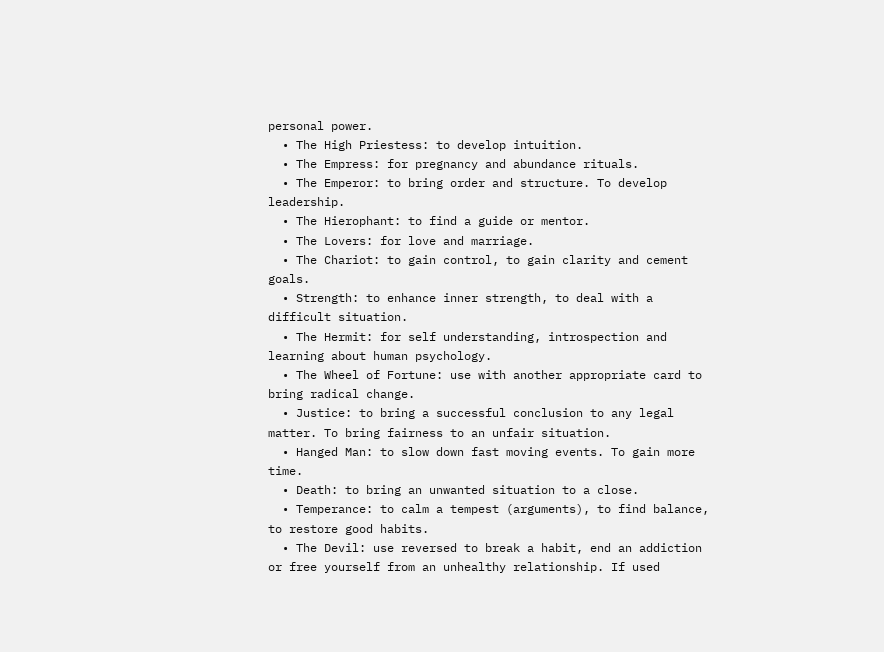personal power.
  • The High Priestess: to develop intuition.
  • The Empress: for pregnancy and abundance rituals.
  • The Emperor: to bring order and structure. To develop leadership.
  • The Hierophant: to find a guide or mentor.
  • The Lovers: for love and marriage.
  • The Chariot: to gain control, to gain clarity and cement goals.
  • Strength: to enhance inner strength, to deal with a difficult situation.
  • The Hermit: for self understanding, introspection and learning about human psychology.
  • The Wheel of Fortune: use with another appropriate card to bring radical change.
  • Justice: to bring a successful conclusion to any legal matter. To bring fairness to an unfair situation.
  • Hanged Man: to slow down fast moving events. To gain more time.
  • Death: to bring an unwanted situation to a close.
  • Temperance: to calm a tempest (arguments), to find balance, to restore good habits.
  • The Devil: use reversed to break a habit, end an addiction or free yourself from an unhealthy relationship. If used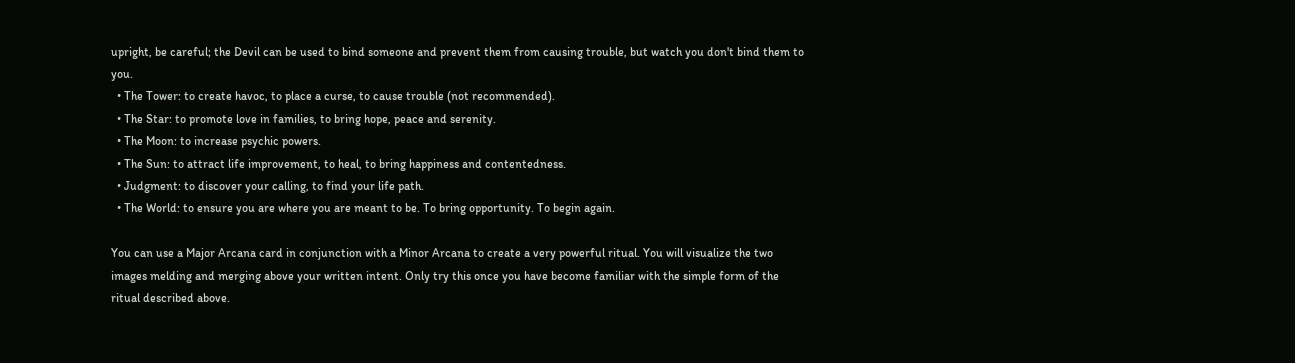upright, be careful; the Devil can be used to bind someone and prevent them from causing trouble, but watch you don't bind them to you.
  • The Tower: to create havoc, to place a curse, to cause trouble (not recommended).
  • The Star: to promote love in families, to bring hope, peace and serenity.
  • The Moon: to increase psychic powers.
  • The Sun: to attract life improvement, to heal, to bring happiness and contentedness.
  • Judgment: to discover your calling, to find your life path.
  • The World: to ensure you are where you are meant to be. To bring opportunity. To begin again.

You can use a Major Arcana card in conjunction with a Minor Arcana to create a very powerful ritual. You will visualize the two images melding and merging above your written intent. Only try this once you have become familiar with the simple form of the ritual described above.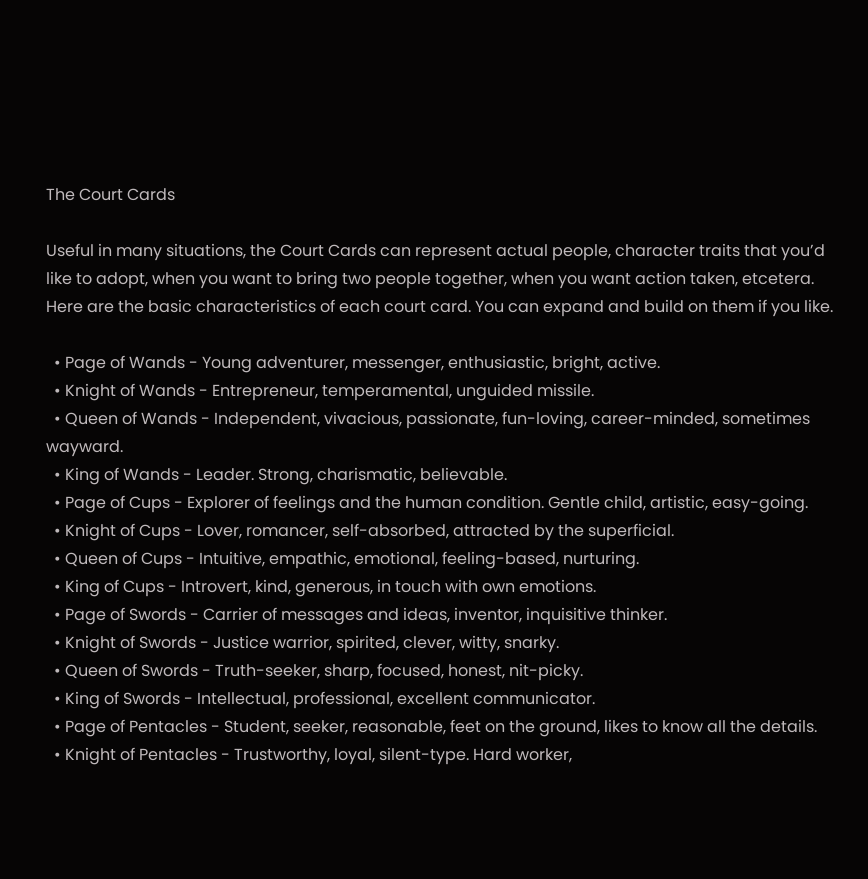The Court Cards

Useful in many situations, the Court Cards can represent actual people, character traits that you’d like to adopt, when you want to bring two people together, when you want action taken, etcetera. Here are the basic characteristics of each court card. You can expand and build on them if you like.

  • Page of Wands - Young adventurer, messenger, enthusiastic, bright, active.
  • Knight of Wands - Entrepreneur, temperamental, unguided missile.
  • Queen of Wands - Independent, vivacious, passionate, fun-loving, career-minded, sometimes wayward.
  • King of Wands - Leader. Strong, charismatic, believable.
  • Page of Cups - Explorer of feelings and the human condition. Gentle child, artistic, easy-going.
  • Knight of Cups - Lover, romancer, self-absorbed, attracted by the superficial.
  • Queen of Cups - Intuitive, empathic, emotional, feeling-based, nurturing.
  • King of Cups - Introvert, kind, generous, in touch with own emotions.
  • Page of Swords - Carrier of messages and ideas, inventor, inquisitive thinker.
  • Knight of Swords - Justice warrior, spirited, clever, witty, snarky.
  • Queen of Swords - Truth-seeker, sharp, focused, honest, nit-picky.
  • King of Swords - Intellectual, professional, excellent communicator.
  • Page of Pentacles - Student, seeker, reasonable, feet on the ground, likes to know all the details.
  • Knight of Pentacles - Trustworthy, loyal, silent-type. Hard worker,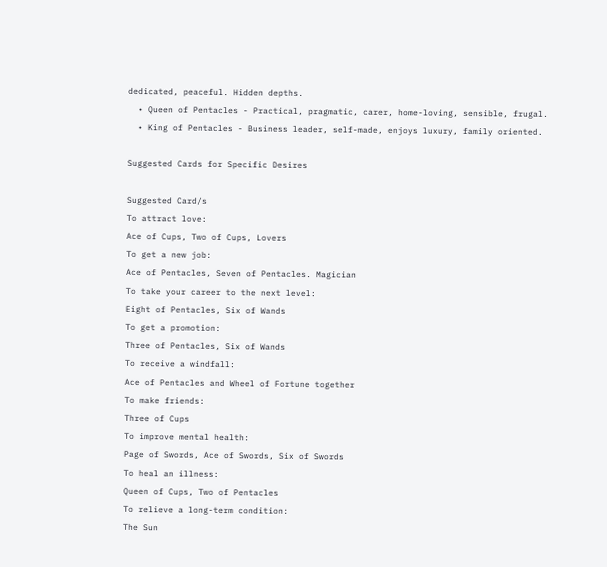dedicated, peaceful. Hidden depths.
  • Queen of Pentacles - Practical, pragmatic, carer, home-loving, sensible, frugal.
  • King of Pentacles - Business leader, self-made, enjoys luxury, family oriented.

Suggested Cards for Specific Desires

Suggested Card/s
To attract love:
Ace of Cups, Two of Cups, Lovers
To get a new job:
Ace of Pentacles, Seven of Pentacles. Magician
To take your career to the next level:
Eight of Pentacles, Six of Wands
To get a promotion:
Three of Pentacles, Six of Wands
To receive a windfall:
Ace of Pentacles and Wheel of Fortune together
To make friends:
Three of Cups
To improve mental health:
Page of Swords, Ace of Swords, Six of Swords
To heal an illness:
Queen of Cups, Two of Pentacles
To relieve a long-term condition:
The Sun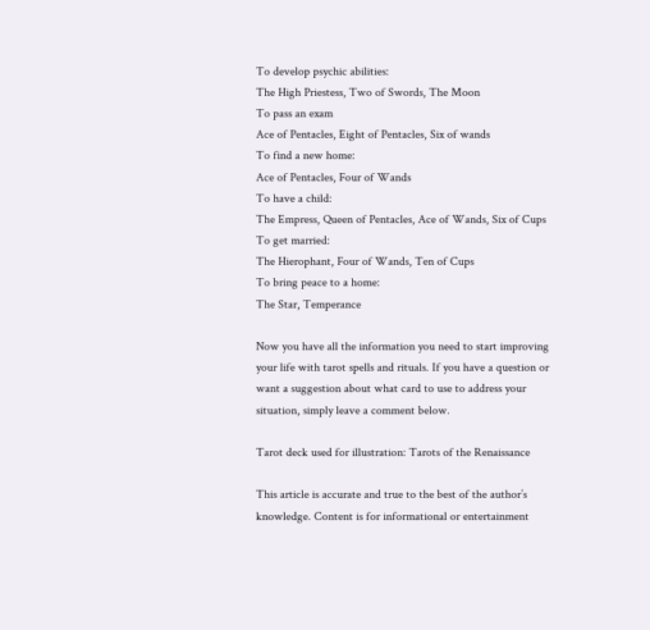To develop psychic abilities:
The High Priestess, Two of Swords, The Moon
To pass an exam
Ace of Pentacles, Eight of Pentacles, Six of wands
To find a new home:
Ace of Pentacles, Four of Wands
To have a child:
The Empress, Queen of Pentacles, Ace of Wands, Six of Cups
To get married:
The Hierophant, Four of Wands, Ten of Cups
To bring peace to a home:
The Star, Temperance

Now you have all the information you need to start improving your life with tarot spells and rituals. If you have a question or want a suggestion about what card to use to address your situation, simply leave a comment below.

Tarot deck used for illustration: Tarots of the Renaissance

This article is accurate and true to the best of the author’s knowledge. Content is for informational or entertainment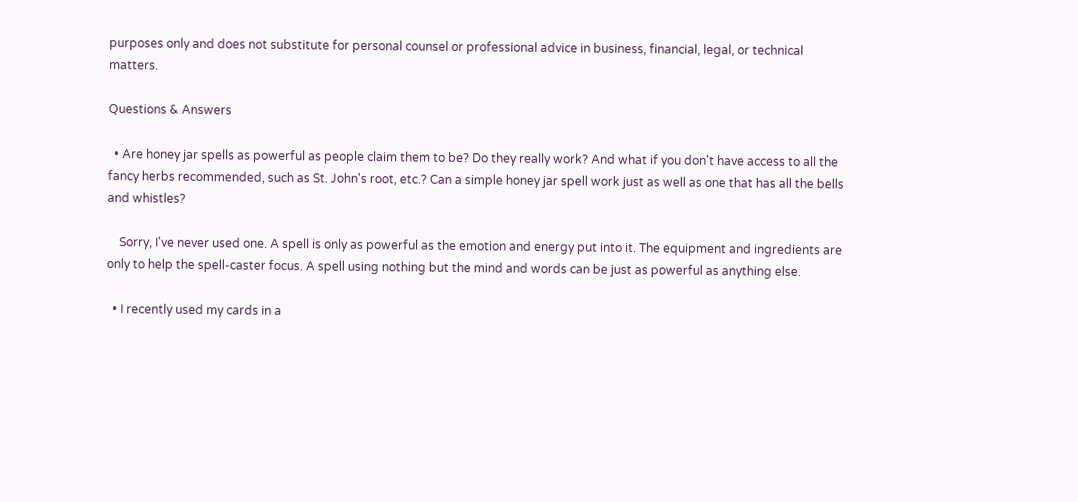purposes only and does not substitute for personal counsel or professional advice in business, financial, legal, or technical matters.

Questions & Answers

  • Are honey jar spells as powerful as people claim them to be? Do they really work? And what if you don't have access to all the fancy herbs recommended, such as St. John's root, etc.? Can a simple honey jar spell work just as well as one that has all the bells and whistles?

    Sorry, I've never used one. A spell is only as powerful as the emotion and energy put into it. The equipment and ingredients are only to help the spell-caster focus. A spell using nothing but the mind and words can be just as powerful as anything else.

  • I recently used my cards in a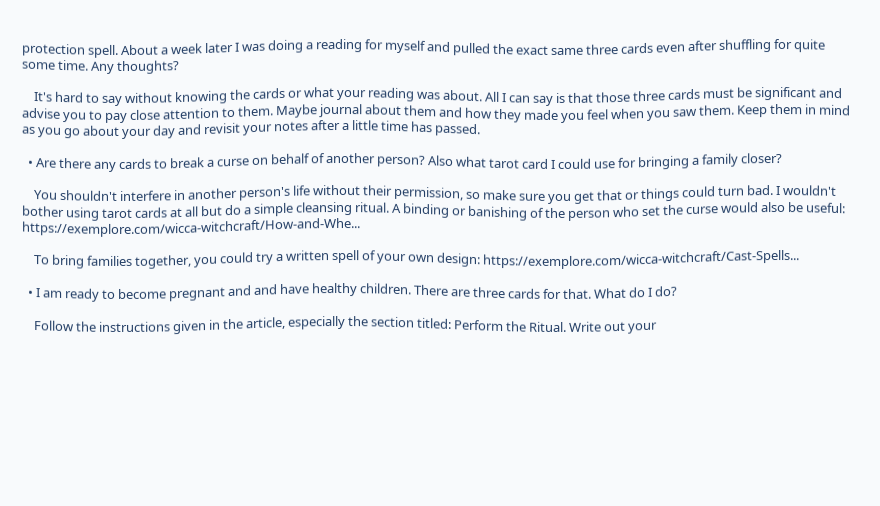protection spell. About a week later I was doing a reading for myself and pulled the exact same three cards even after shuffling for quite some time. Any thoughts?

    It's hard to say without knowing the cards or what your reading was about. All I can say is that those three cards must be significant and advise you to pay close attention to them. Maybe journal about them and how they made you feel when you saw them. Keep them in mind as you go about your day and revisit your notes after a little time has passed.

  • Are there any cards to break a curse on behalf of another person? Also what tarot card I could use for bringing a family closer?

    You shouldn't interfere in another person's life without their permission, so make sure you get that or things could turn bad. I wouldn't bother using tarot cards at all but do a simple cleansing ritual. A binding or banishing of the person who set the curse would also be useful: https://exemplore.com/wicca-witchcraft/How-and-Whe...

    To bring families together, you could try a written spell of your own design: https://exemplore.com/wicca-witchcraft/Cast-Spells...

  • I am ready to become pregnant and and have healthy children. There are three cards for that. What do I do?

    Follow the instructions given in the article, especially the section titled: Perform the Ritual. Write out your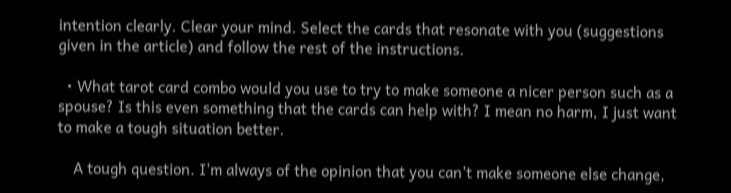intention clearly. Clear your mind. Select the cards that resonate with you (suggestions given in the article) and follow the rest of the instructions.

  • What tarot card combo would you use to try to make someone a nicer person such as a spouse? Is this even something that the cards can help with? I mean no harm, I just want to make a tough situation better.

    A tough question. I'm always of the opinion that you can't make someone else change,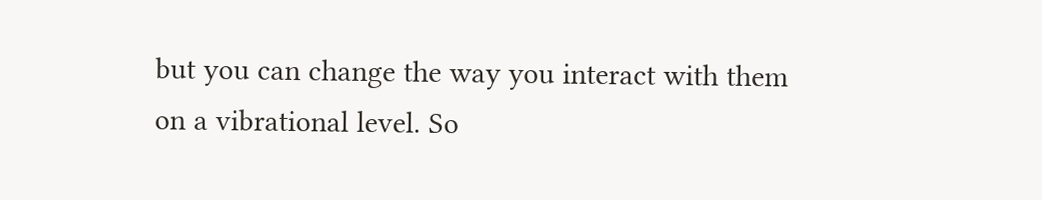but you can change the way you interact with them on a vibrational level. So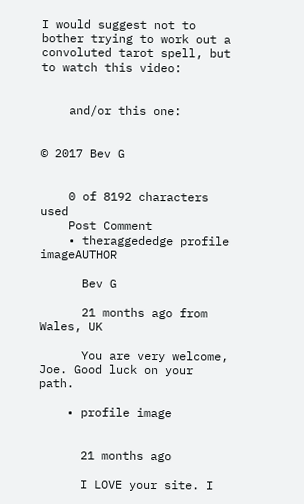I would suggest not to bother trying to work out a convoluted tarot spell, but to watch this video:


    and/or this one:


© 2017 Bev G


    0 of 8192 characters used
    Post Comment
    • theraggededge profile imageAUTHOR

      Bev G

      21 months ago from Wales, UK

      You are very welcome, Joe. Good luck on your path.

    • profile image


      21 months ago

      I LOVE your site. I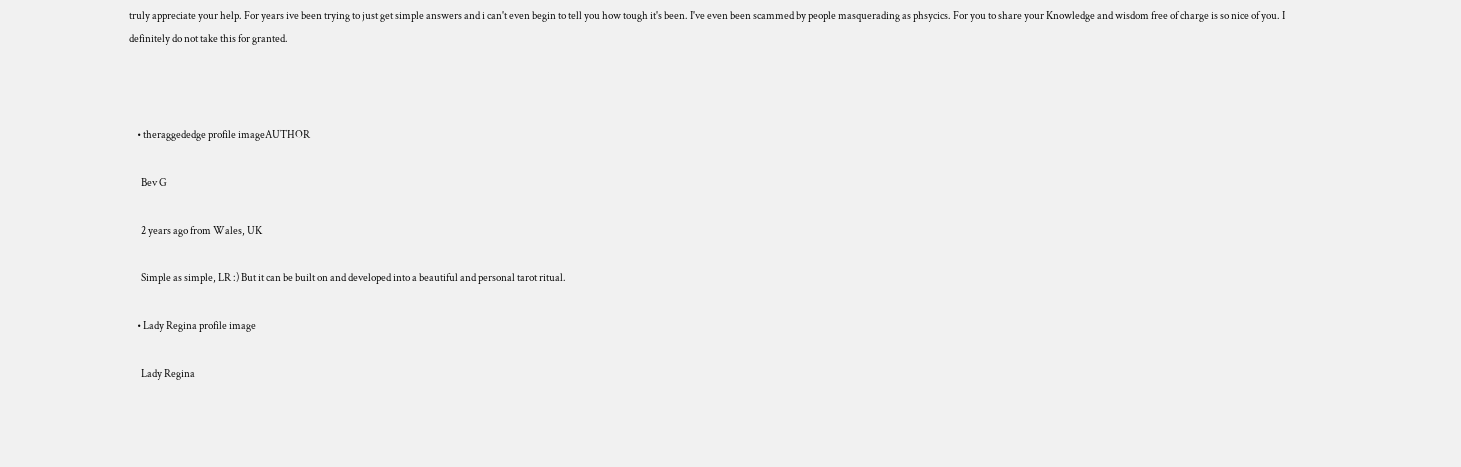truly appreciate your help. For years ive been trying to just get simple answers and i can't even begin to tell you how tough it's been. I've even been scammed by people masquerading as phsycics. For you to share your Knowledge and wisdom free of charge is so nice of you. I definitely do not take this for granted.



    • theraggededge profile imageAUTHOR

      Bev G

      2 years ago from Wales, UK

      Simple as simple, LR :) But it can be built on and developed into a beautiful and personal tarot ritual.

    • Lady Regina profile image

      Lady Regina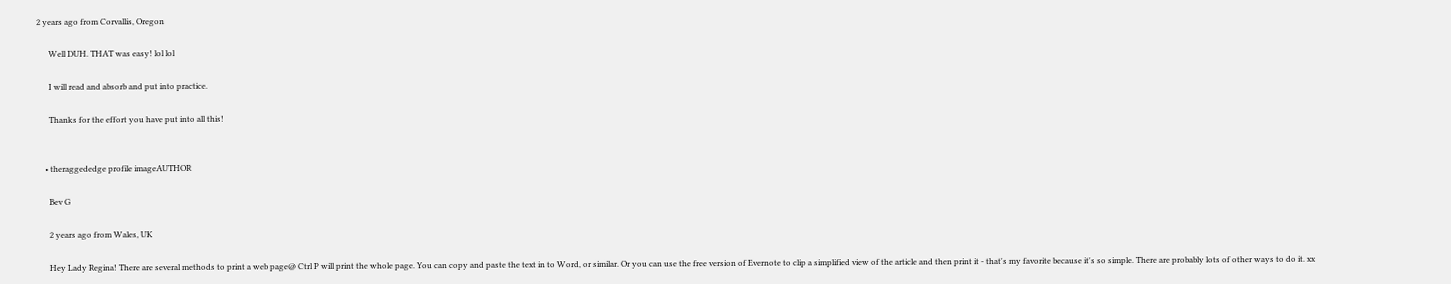2 years ago from Corvallis, Oregon

      Well DUH. THAT was easy! lol lol

      I will read and absorb and put into practice.

      Thanks for the effort you have put into all this!


    • theraggededge profile imageAUTHOR

      Bev G

      2 years ago from Wales, UK

      Hey Lady Regina! There are several methods to print a web page@ Ctrl P will print the whole page. You can copy and paste the text in to Word, or similar. Or you can use the free version of Evernote to clip a simplified view of the article and then print it - that's my favorite because it's so simple. There are probably lots of other ways to do it. xx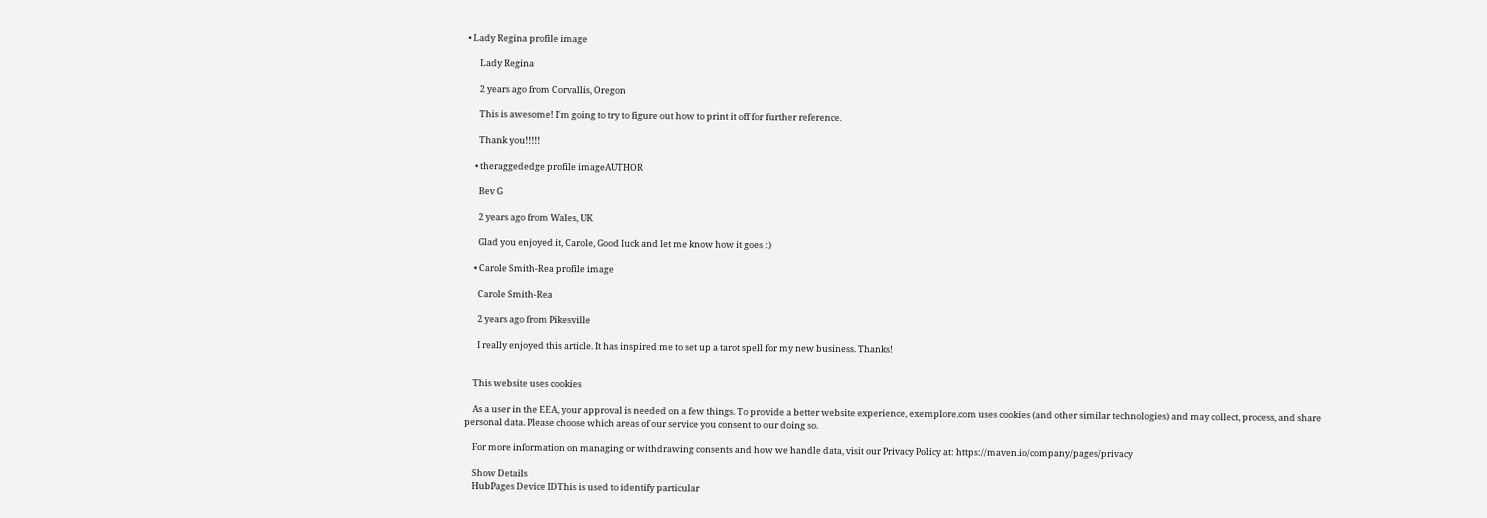• Lady Regina profile image

      Lady Regina

      2 years ago from Corvallis, Oregon

      This is awesome! I'm going to try to figure out how to print it off for further reference.

      Thank you!!!!!

    • theraggededge profile imageAUTHOR

      Bev G

      2 years ago from Wales, UK

      Glad you enjoyed it, Carole, Good luck and let me know how it goes :)

    • Carole Smith-Rea profile image

      Carole Smith-Rea

      2 years ago from Pikesville

      I really enjoyed this article. It has inspired me to set up a tarot spell for my new business. Thanks!


    This website uses cookies

    As a user in the EEA, your approval is needed on a few things. To provide a better website experience, exemplore.com uses cookies (and other similar technologies) and may collect, process, and share personal data. Please choose which areas of our service you consent to our doing so.

    For more information on managing or withdrawing consents and how we handle data, visit our Privacy Policy at: https://maven.io/company/pages/privacy

    Show Details
    HubPages Device IDThis is used to identify particular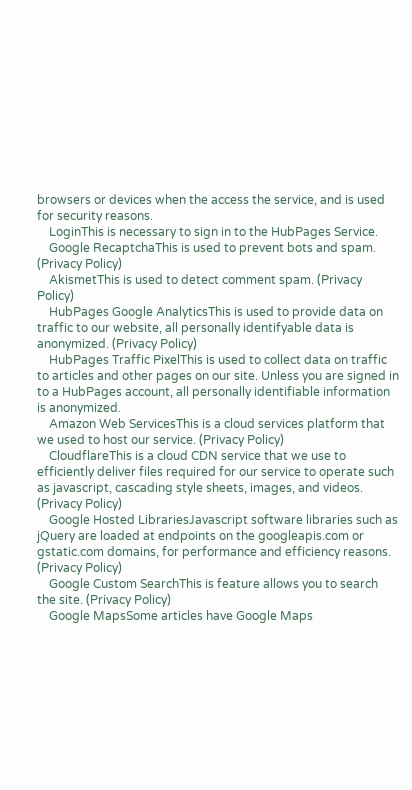browsers or devices when the access the service, and is used for security reasons.
    LoginThis is necessary to sign in to the HubPages Service.
    Google RecaptchaThis is used to prevent bots and spam. (Privacy Policy)
    AkismetThis is used to detect comment spam. (Privacy Policy)
    HubPages Google AnalyticsThis is used to provide data on traffic to our website, all personally identifyable data is anonymized. (Privacy Policy)
    HubPages Traffic PixelThis is used to collect data on traffic to articles and other pages on our site. Unless you are signed in to a HubPages account, all personally identifiable information is anonymized.
    Amazon Web ServicesThis is a cloud services platform that we used to host our service. (Privacy Policy)
    CloudflareThis is a cloud CDN service that we use to efficiently deliver files required for our service to operate such as javascript, cascading style sheets, images, and videos. (Privacy Policy)
    Google Hosted LibrariesJavascript software libraries such as jQuery are loaded at endpoints on the googleapis.com or gstatic.com domains, for performance and efficiency reasons. (Privacy Policy)
    Google Custom SearchThis is feature allows you to search the site. (Privacy Policy)
    Google MapsSome articles have Google Maps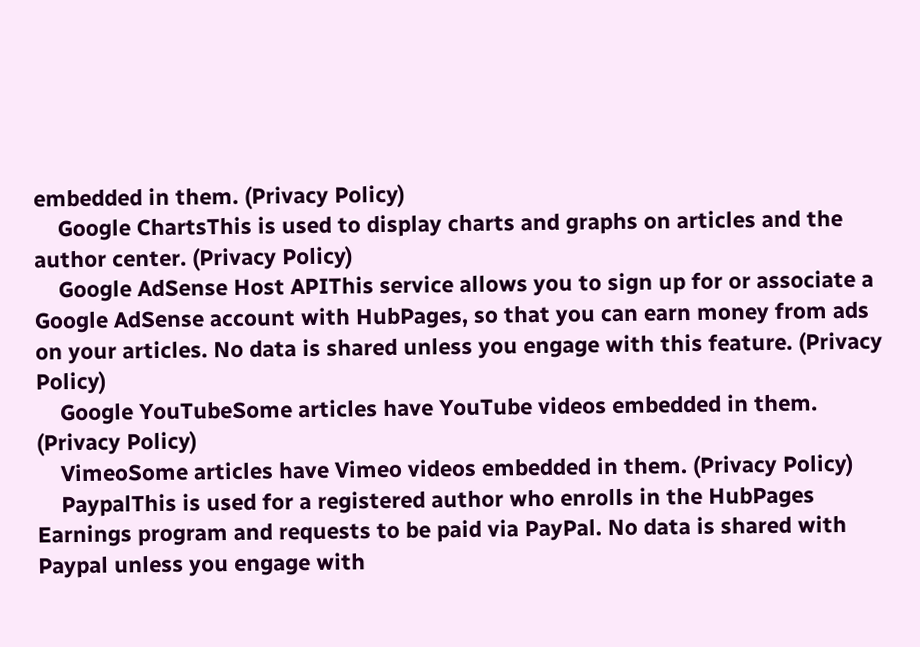embedded in them. (Privacy Policy)
    Google ChartsThis is used to display charts and graphs on articles and the author center. (Privacy Policy)
    Google AdSense Host APIThis service allows you to sign up for or associate a Google AdSense account with HubPages, so that you can earn money from ads on your articles. No data is shared unless you engage with this feature. (Privacy Policy)
    Google YouTubeSome articles have YouTube videos embedded in them. (Privacy Policy)
    VimeoSome articles have Vimeo videos embedded in them. (Privacy Policy)
    PaypalThis is used for a registered author who enrolls in the HubPages Earnings program and requests to be paid via PayPal. No data is shared with Paypal unless you engage with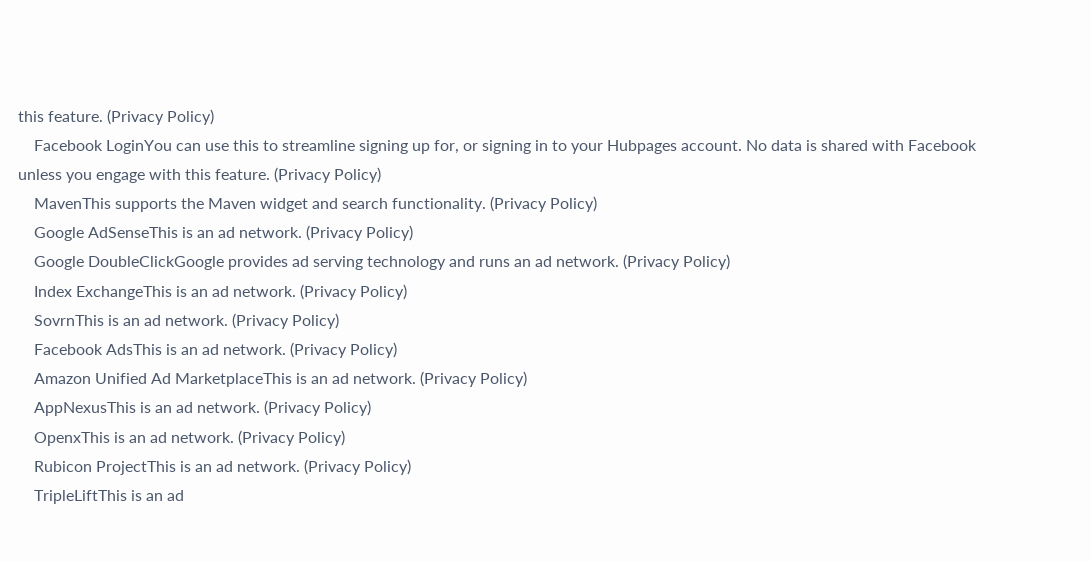this feature. (Privacy Policy)
    Facebook LoginYou can use this to streamline signing up for, or signing in to your Hubpages account. No data is shared with Facebook unless you engage with this feature. (Privacy Policy)
    MavenThis supports the Maven widget and search functionality. (Privacy Policy)
    Google AdSenseThis is an ad network. (Privacy Policy)
    Google DoubleClickGoogle provides ad serving technology and runs an ad network. (Privacy Policy)
    Index ExchangeThis is an ad network. (Privacy Policy)
    SovrnThis is an ad network. (Privacy Policy)
    Facebook AdsThis is an ad network. (Privacy Policy)
    Amazon Unified Ad MarketplaceThis is an ad network. (Privacy Policy)
    AppNexusThis is an ad network. (Privacy Policy)
    OpenxThis is an ad network. (Privacy Policy)
    Rubicon ProjectThis is an ad network. (Privacy Policy)
    TripleLiftThis is an ad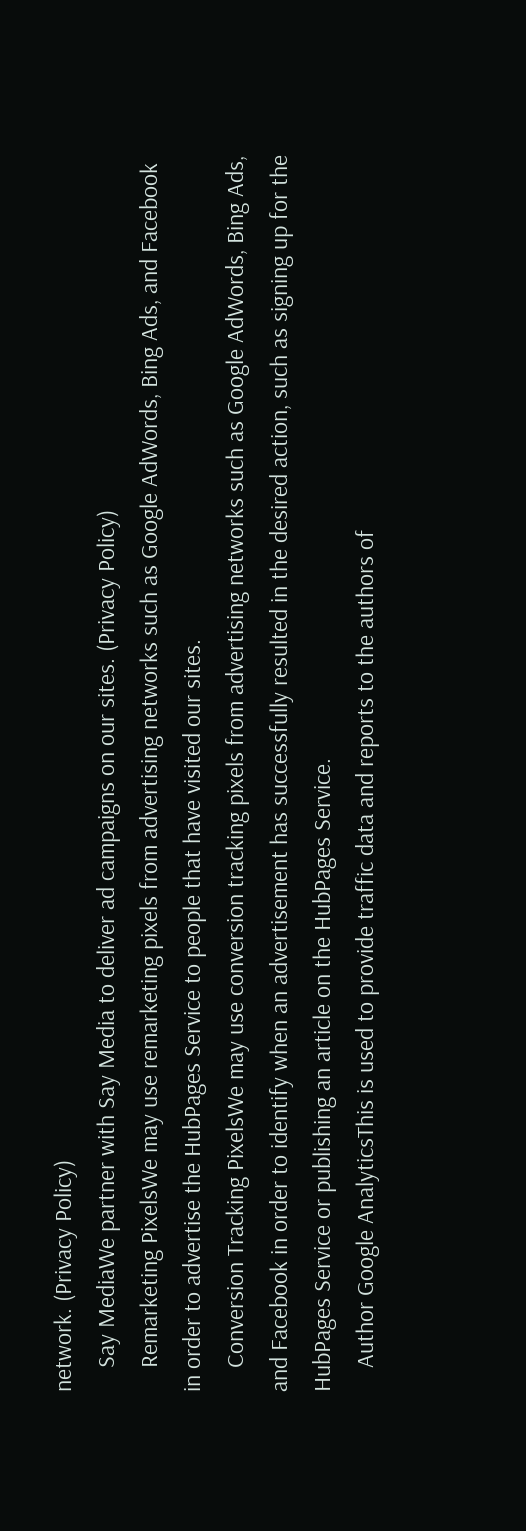network. (Privacy Policy)
    Say MediaWe partner with Say Media to deliver ad campaigns on our sites. (Privacy Policy)
    Remarketing PixelsWe may use remarketing pixels from advertising networks such as Google AdWords, Bing Ads, and Facebook in order to advertise the HubPages Service to people that have visited our sites.
    Conversion Tracking PixelsWe may use conversion tracking pixels from advertising networks such as Google AdWords, Bing Ads, and Facebook in order to identify when an advertisement has successfully resulted in the desired action, such as signing up for the HubPages Service or publishing an article on the HubPages Service.
    Author Google AnalyticsThis is used to provide traffic data and reports to the authors of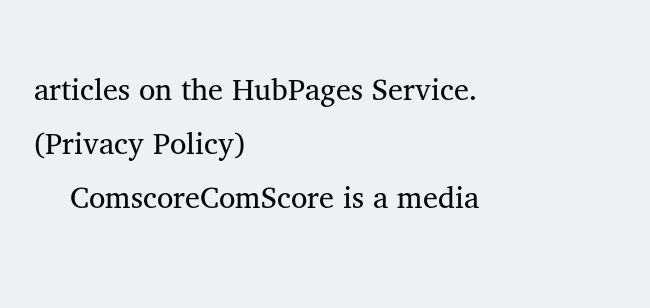articles on the HubPages Service. (Privacy Policy)
    ComscoreComScore is a media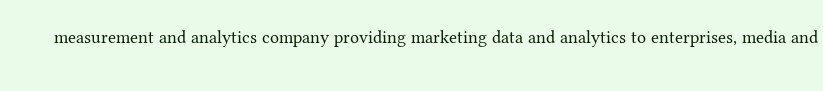measurement and analytics company providing marketing data and analytics to enterprises, media and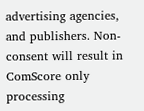advertising agencies, and publishers. Non-consent will result in ComScore only processing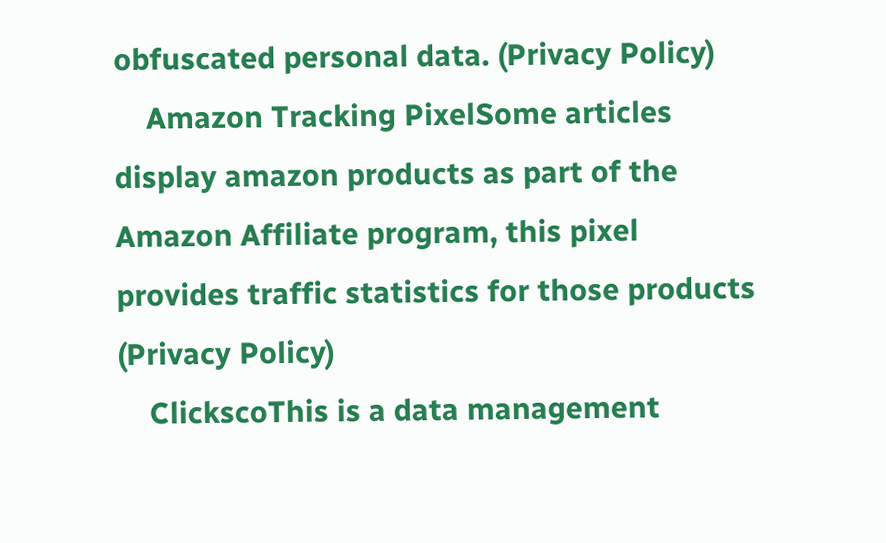obfuscated personal data. (Privacy Policy)
    Amazon Tracking PixelSome articles display amazon products as part of the Amazon Affiliate program, this pixel provides traffic statistics for those products (Privacy Policy)
    ClickscoThis is a data management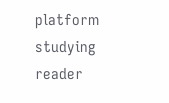platform studying reader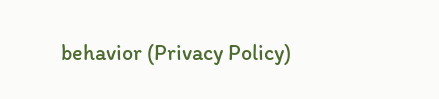behavior (Privacy Policy)